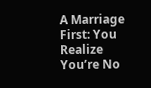A Marriage First: You Realize You’re No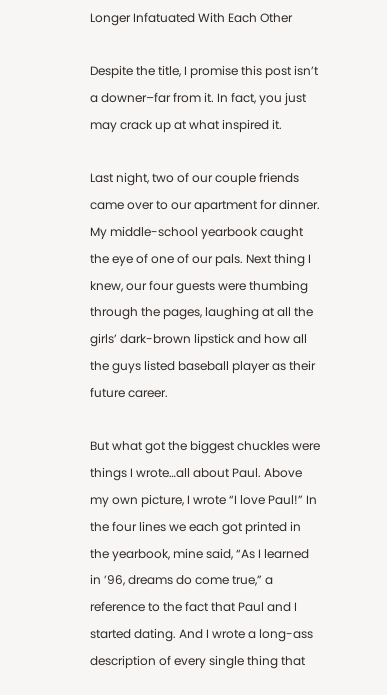Longer Infatuated With Each Other

Despite the title, I promise this post isn’t a downer–far from it. In fact, you just may crack up at what inspired it.

Last night, two of our couple friends came over to our apartment for dinner. My middle-school yearbook caught the eye of one of our pals. Next thing I knew, our four guests were thumbing through the pages, laughing at all the girls’ dark-brown lipstick and how all the guys listed baseball player as their future career.

But what got the biggest chuckles were things I wrote…all about Paul. Above my own picture, I wrote “I love Paul!” In the four lines we each got printed in the yearbook, mine said, “As I learned in ’96, dreams do come true,” a reference to the fact that Paul and I started dating. And I wrote a long-ass description of every single thing that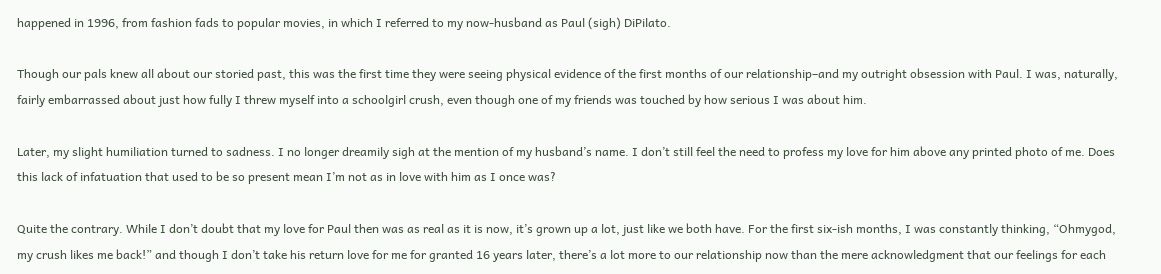happened in 1996, from fashion fads to popular movies, in which I referred to my now-husband as Paul (sigh) DiPilato.

Though our pals knew all about our storied past, this was the first time they were seeing physical evidence of the first months of our relationship–and my outright obsession with Paul. I was, naturally, fairly embarrassed about just how fully I threw myself into a schoolgirl crush, even though one of my friends was touched by how serious I was about him.

Later, my slight humiliation turned to sadness. I no longer dreamily sigh at the mention of my husband’s name. I don’t still feel the need to profess my love for him above any printed photo of me. Does this lack of infatuation that used to be so present mean I’m not as in love with him as I once was?

Quite the contrary. While I don’t doubt that my love for Paul then was as real as it is now, it’s grown up a lot, just like we both have. For the first six-ish months, I was constantly thinking, “Ohmygod, my crush likes me back!” and though I don’t take his return love for me for granted 16 years later, there’s a lot more to our relationship now than the mere acknowledgment that our feelings for each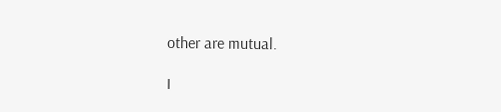other are mutual.

I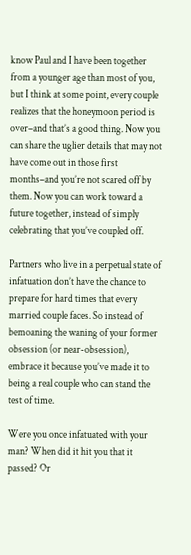know Paul and I have been together from a younger age than most of you, but I think at some point, every couple realizes that the honeymoon period is over–and that’s a good thing. Now you can share the uglier details that may not have come out in those first months–and you’re not scared off by them. Now you can work toward a future together, instead of simply celebrating that you’ve coupled off.

Partners who live in a perpetual state of infatuation don’t have the chance to prepare for hard times that every married couple faces. So instead of bemoaning the waning of your former obsession (or near-obsession), embrace it because you’ve made it to being a real couple who can stand the test of time.

Were you once infatuated with your man? When did it hit you that it passed? Or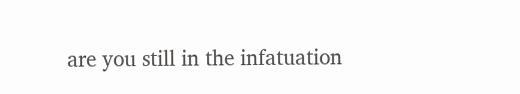are you still in the infatuation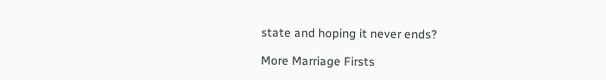state and hoping it never ends?

More Marriage Firsts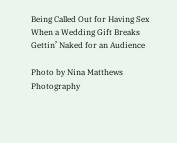Being Called Out for Having Sex
When a Wedding Gift Breaks
Gettin’ Naked for an Audience

Photo by Nina Matthews Photography